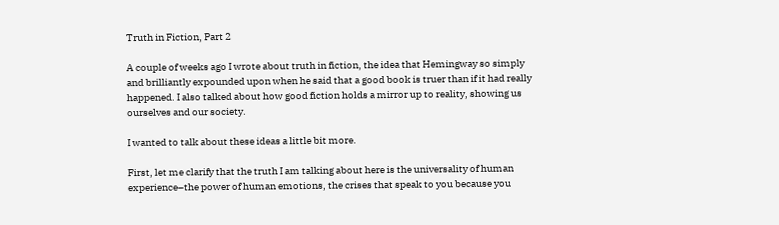Truth in Fiction, Part 2

A couple of weeks ago I wrote about truth in fiction, the idea that Hemingway so simply and brilliantly expounded upon when he said that a good book is truer than if it had really happened. I also talked about how good fiction holds a mirror up to reality, showing us ourselves and our society.

I wanted to talk about these ideas a little bit more.

First, let me clarify that the truth I am talking about here is the universality of human experience–the power of human emotions, the crises that speak to you because you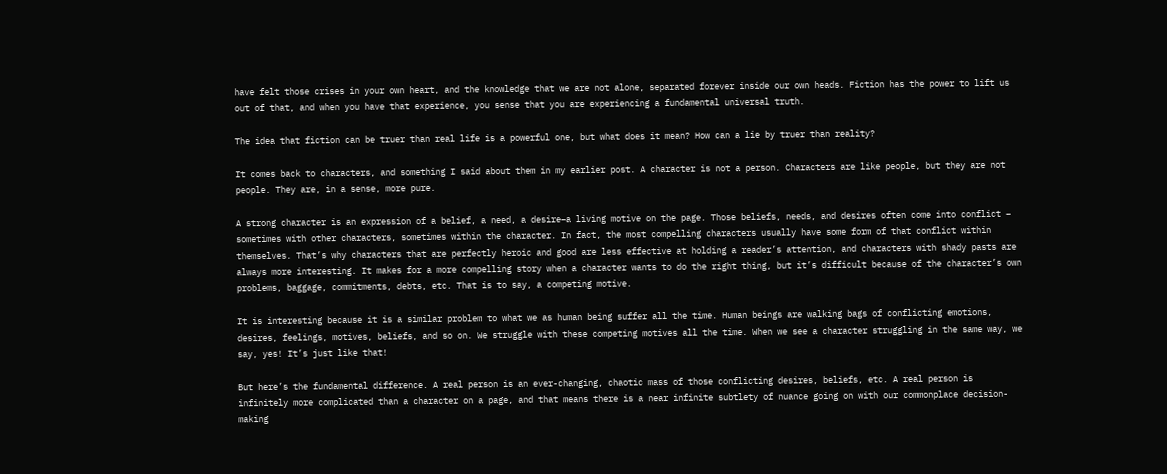have felt those crises in your own heart, and the knowledge that we are not alone, separated forever inside our own heads. Fiction has the power to lift us out of that, and when you have that experience, you sense that you are experiencing a fundamental universal truth.

The idea that fiction can be truer than real life is a powerful one, but what does it mean? How can a lie by truer than reality?

It comes back to characters, and something I said about them in my earlier post. A character is not a person. Characters are like people, but they are not people. They are, in a sense, more pure.

A strong character is an expression of a belief, a need, a desire–a living motive on the page. Those beliefs, needs, and desires often come into conflict – sometimes with other characters, sometimes within the character. In fact, the most compelling characters usually have some form of that conflict within themselves. That’s why characters that are perfectly heroic and good are less effective at holding a reader’s attention, and characters with shady pasts are always more interesting. It makes for a more compelling story when a character wants to do the right thing, but it’s difficult because of the character’s own problems, baggage, commitments, debts, etc. That is to say, a competing motive.

It is interesting because it is a similar problem to what we as human being suffer all the time. Human beings are walking bags of conflicting emotions, desires, feelings, motives, beliefs, and so on. We struggle with these competing motives all the time. When we see a character struggling in the same way, we say, yes! It’s just like that!

But here’s the fundamental difference. A real person is an ever-changing, chaotic mass of those conflicting desires, beliefs, etc. A real person is infinitely more complicated than a character on a page, and that means there is a near infinite subtlety of nuance going on with our commonplace decision-making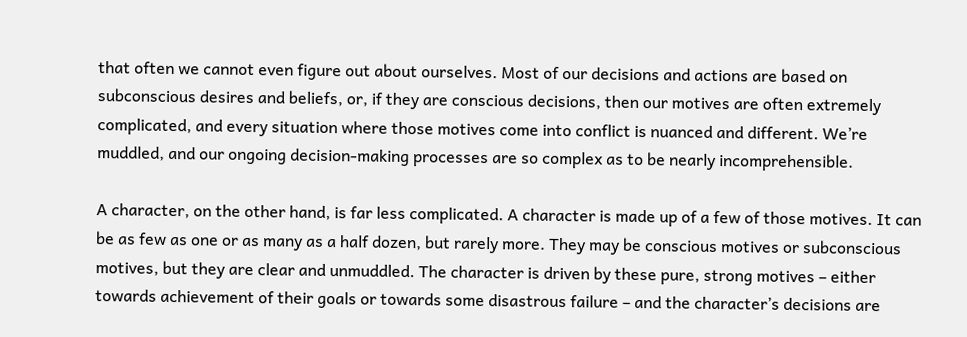that often we cannot even figure out about ourselves. Most of our decisions and actions are based on subconscious desires and beliefs, or, if they are conscious decisions, then our motives are often extremely complicated, and every situation where those motives come into conflict is nuanced and different. We’re muddled, and our ongoing decision-making processes are so complex as to be nearly incomprehensible.

A character, on the other hand, is far less complicated. A character is made up of a few of those motives. It can be as few as one or as many as a half dozen, but rarely more. They may be conscious motives or subconscious motives, but they are clear and unmuddled. The character is driven by these pure, strong motives – either towards achievement of their goals or towards some disastrous failure – and the character’s decisions are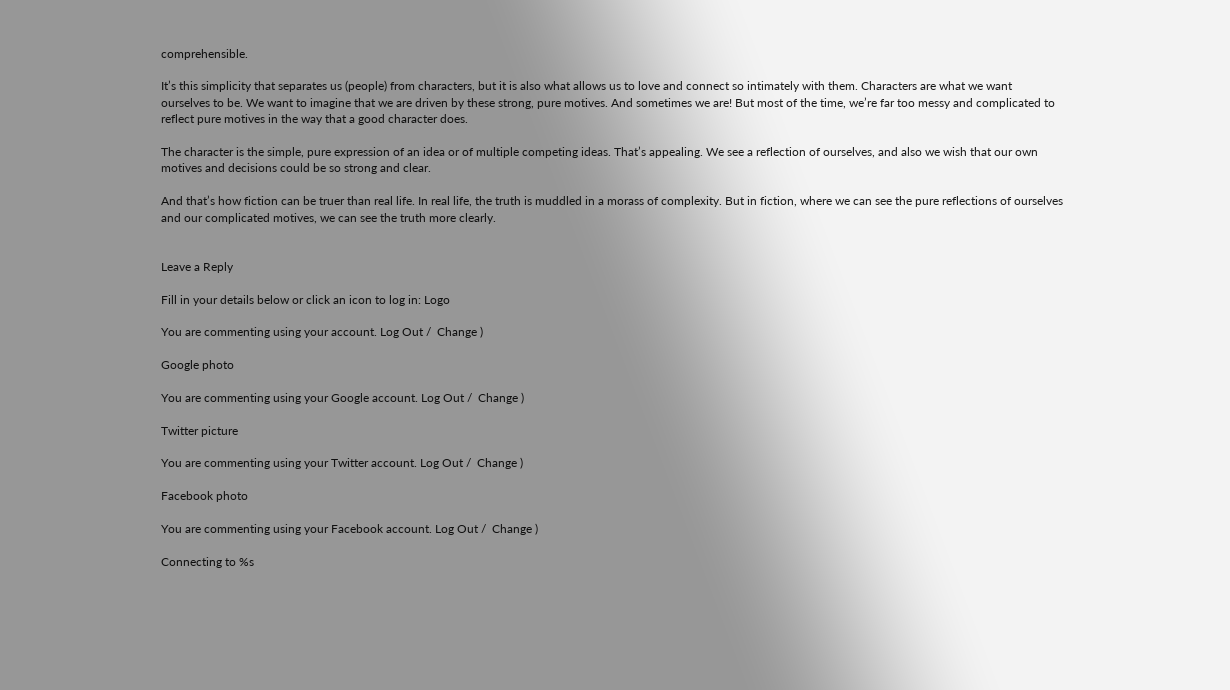comprehensible.

It’s this simplicity that separates us (people) from characters, but it is also what allows us to love and connect so intimately with them. Characters are what we want ourselves to be. We want to imagine that we are driven by these strong, pure motives. And sometimes we are! But most of the time, we’re far too messy and complicated to reflect pure motives in the way that a good character does.

The character is the simple, pure expression of an idea or of multiple competing ideas. That’s appealing. We see a reflection of ourselves, and also we wish that our own motives and decisions could be so strong and clear.

And that’s how fiction can be truer than real life. In real life, the truth is muddled in a morass of complexity. But in fiction, where we can see the pure reflections of ourselves and our complicated motives, we can see the truth more clearly.


Leave a Reply

Fill in your details below or click an icon to log in: Logo

You are commenting using your account. Log Out /  Change )

Google photo

You are commenting using your Google account. Log Out /  Change )

Twitter picture

You are commenting using your Twitter account. Log Out /  Change )

Facebook photo

You are commenting using your Facebook account. Log Out /  Change )

Connecting to %s